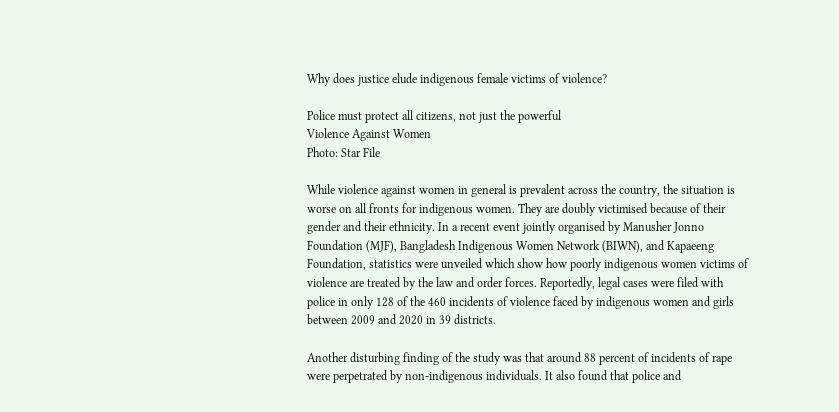Why does justice elude indigenous female victims of violence?

Police must protect all citizens, not just the powerful
Violence Against Women
Photo: Star File

While violence against women in general is prevalent across the country, the situation is worse on all fronts for indigenous women. They are doubly victimised because of their gender and their ethnicity. In a recent event jointly organised by Manusher Jonno Foundation (MJF), Bangladesh Indigenous Women Network (BIWN), and Kapaeeng Foundation, statistics were unveiled which show how poorly indigenous women victims of violence are treated by the law and order forces. Reportedly, legal cases were filed with police in only 128 of the 460 incidents of violence faced by indigenous women and girls between 2009 and 2020 in 39 districts.

Another disturbing finding of the study was that around 88 percent of incidents of rape were perpetrated by non-indigenous individuals. It also found that police and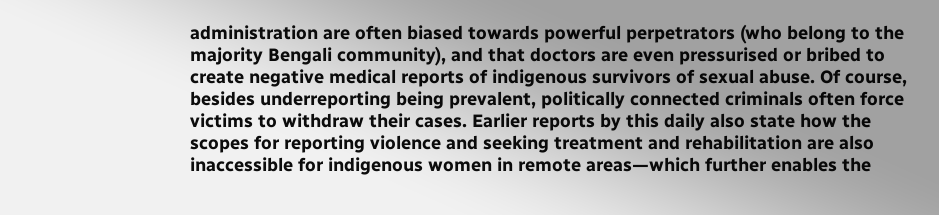administration are often biased towards powerful perpetrators (who belong to the majority Bengali community), and that doctors are even pressurised or bribed to create negative medical reports of indigenous survivors of sexual abuse. Of course, besides underreporting being prevalent, politically connected criminals often force victims to withdraw their cases. Earlier reports by this daily also state how the scopes for reporting violence and seeking treatment and rehabilitation are also inaccessible for indigenous women in remote areas—which further enables the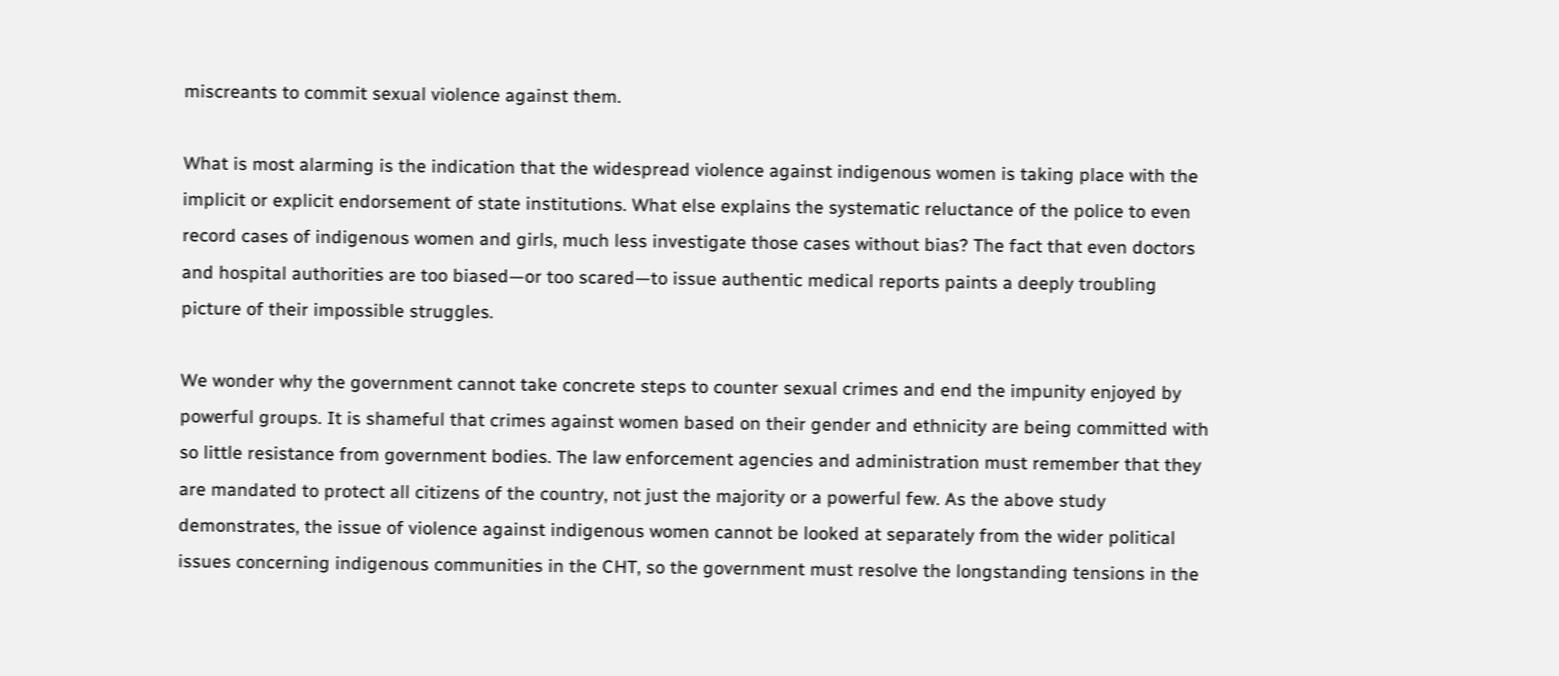miscreants to commit sexual violence against them.

What is most alarming is the indication that the widespread violence against indigenous women is taking place with the implicit or explicit endorsement of state institutions. What else explains the systematic reluctance of the police to even record cases of indigenous women and girls, much less investigate those cases without bias? The fact that even doctors and hospital authorities are too biased—or too scared—to issue authentic medical reports paints a deeply troubling picture of their impossible struggles.

We wonder why the government cannot take concrete steps to counter sexual crimes and end the impunity enjoyed by powerful groups. It is shameful that crimes against women based on their gender and ethnicity are being committed with so little resistance from government bodies. The law enforcement agencies and administration must remember that they are mandated to protect all citizens of the country, not just the majority or a powerful few. As the above study demonstrates, the issue of violence against indigenous women cannot be looked at separately from the wider political issues concerning indigenous communities in the CHT, so the government must resolve the longstanding tensions in the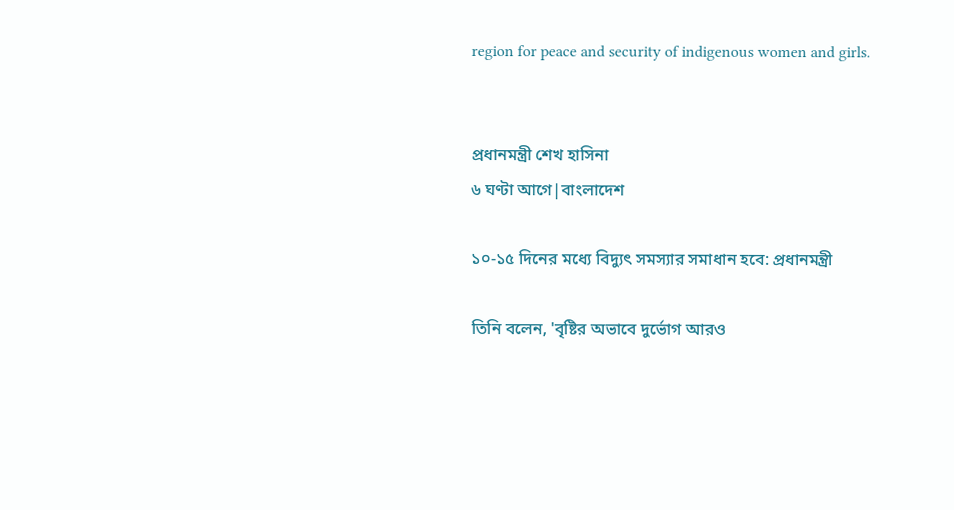region for peace and security of indigenous women and girls.


প্রধানমন্ত্রী শেখ হাসিনা
৬ ঘণ্টা আগে|বাংলাদেশ

১০-১৫ দিনের মধ্যে বিদ্যুৎ সমস্যার সমাধান হবে: প্রধানমন্ত্রী

তিনি বলেন, 'বৃষ্টির অভাবে দুর্ভোগ আরও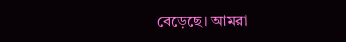বেড়েছে। আমরা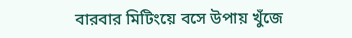বারবার মিটিংয়ে বসে উপায় খুঁজে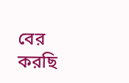বের করছি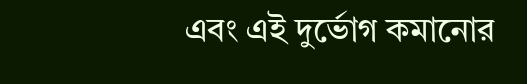এবং এই দুর্ভোগ কমানোর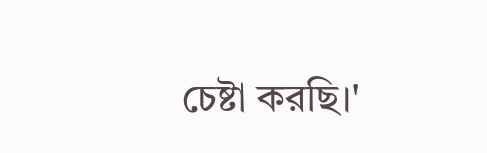চেষ্টা করছি।'